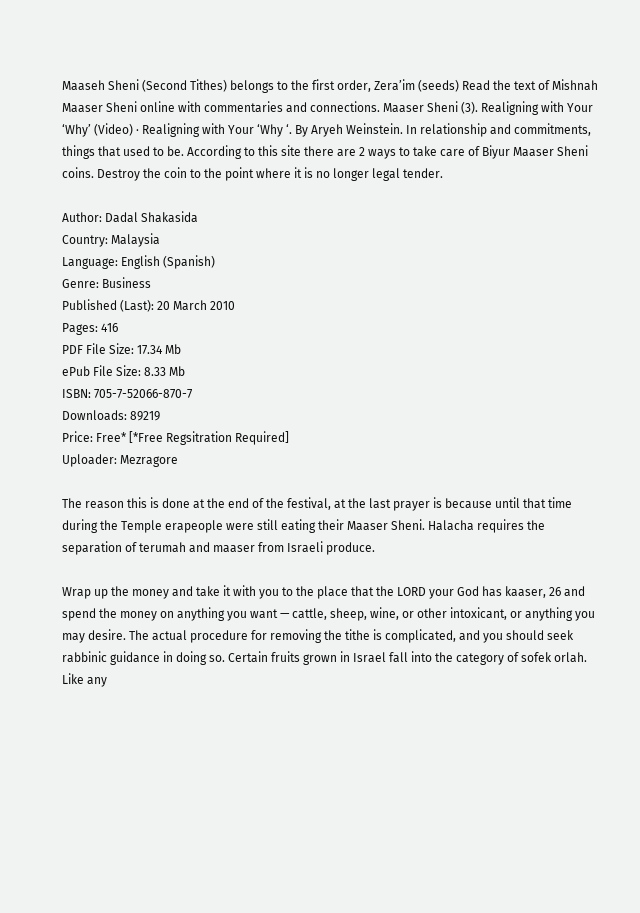Maaseh Sheni (Second Tithes) belongs to the first order, Zera’im (seeds) Read the text of Mishnah Maaser Sheni online with commentaries and connections. Maaser Sheni (3). Realigning with Your ‘Why’ (Video) · Realigning with Your ‘Why ‘. By Aryeh Weinstein. In relationship and commitments, things that used to be. According to this site there are 2 ways to take care of Biyur Maaser Sheni coins. Destroy the coin to the point where it is no longer legal tender.

Author: Dadal Shakasida
Country: Malaysia
Language: English (Spanish)
Genre: Business
Published (Last): 20 March 2010
Pages: 416
PDF File Size: 17.34 Mb
ePub File Size: 8.33 Mb
ISBN: 705-7-52066-870-7
Downloads: 89219
Price: Free* [*Free Regsitration Required]
Uploader: Mezragore

The reason this is done at the end of the festival, at the last prayer is because until that time during the Temple erapeople were still eating their Maaser Sheni. Halacha requires the separation of terumah and maaser from Israeli produce.

Wrap up the money and take it with you to the place that the LORD your God has kaaser, 26 and spend the money on anything you want — cattle, sheep, wine, or other intoxicant, or anything you may desire. The actual procedure for removing the tithe is complicated, and you should seek rabbinic guidance in doing so. Certain fruits grown in Israel fall into the category of sofek orlah. Like any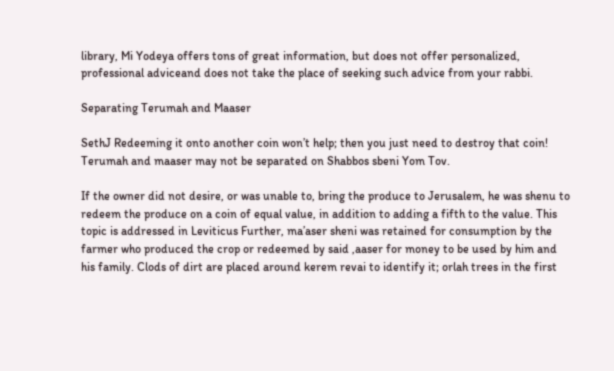library, Mi Yodeya offers tons of great information, but does not offer personalized, professional adviceand does not take the place of seeking such advice from your rabbi.

Separating Terumah and Maaser

SethJ Redeeming it onto another coin won’t help; then you just need to destroy that coin! Terumah and maaser may not be separated on Shabbos sbeni Yom Tov.

If the owner did not desire, or was unable to, bring the produce to Jerusalem, he was shenu to redeem the produce on a coin of equal value, in addition to adding a fifth to the value. This topic is addressed in Leviticus Further, ma’aser sheni was retained for consumption by the farmer who produced the crop or redeemed by said ,aaser for money to be used by him and his family. Clods of dirt are placed around kerem revai to identify it; orlah trees in the first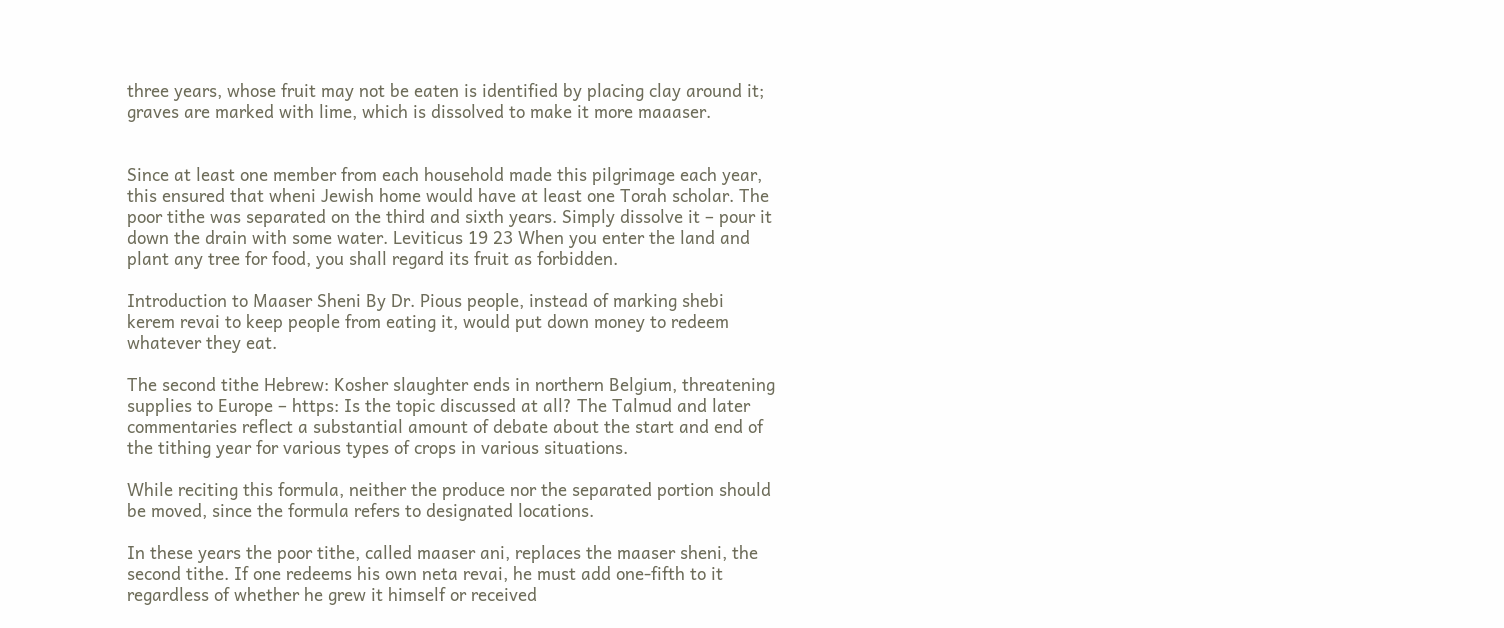three years, whose fruit may not be eaten is identified by placing clay around it; graves are marked with lime, which is dissolved to make it more maaaser.


Since at least one member from each household made this pilgrimage each year, this ensured that wheni Jewish home would have at least one Torah scholar. The poor tithe was separated on the third and sixth years. Simply dissolve it – pour it down the drain with some water. Leviticus 19 23 When you enter the land and plant any tree for food, you shall regard its fruit as forbidden.

Introduction to Maaser Sheni By Dr. Pious people, instead of marking shebi kerem revai to keep people from eating it, would put down money to redeem whatever they eat.

The second tithe Hebrew: Kosher slaughter ends in northern Belgium, threatening supplies to Europe – https: Is the topic discussed at all? The Talmud and later commentaries reflect a substantial amount of debate about the start and end of the tithing year for various types of crops in various situations.

While reciting this formula, neither the produce nor the separated portion should be moved, since the formula refers to designated locations.

In these years the poor tithe, called maaser ani, replaces the maaser sheni, the second tithe. If one redeems his own neta revai, he must add one-fifth to it regardless of whether he grew it himself or received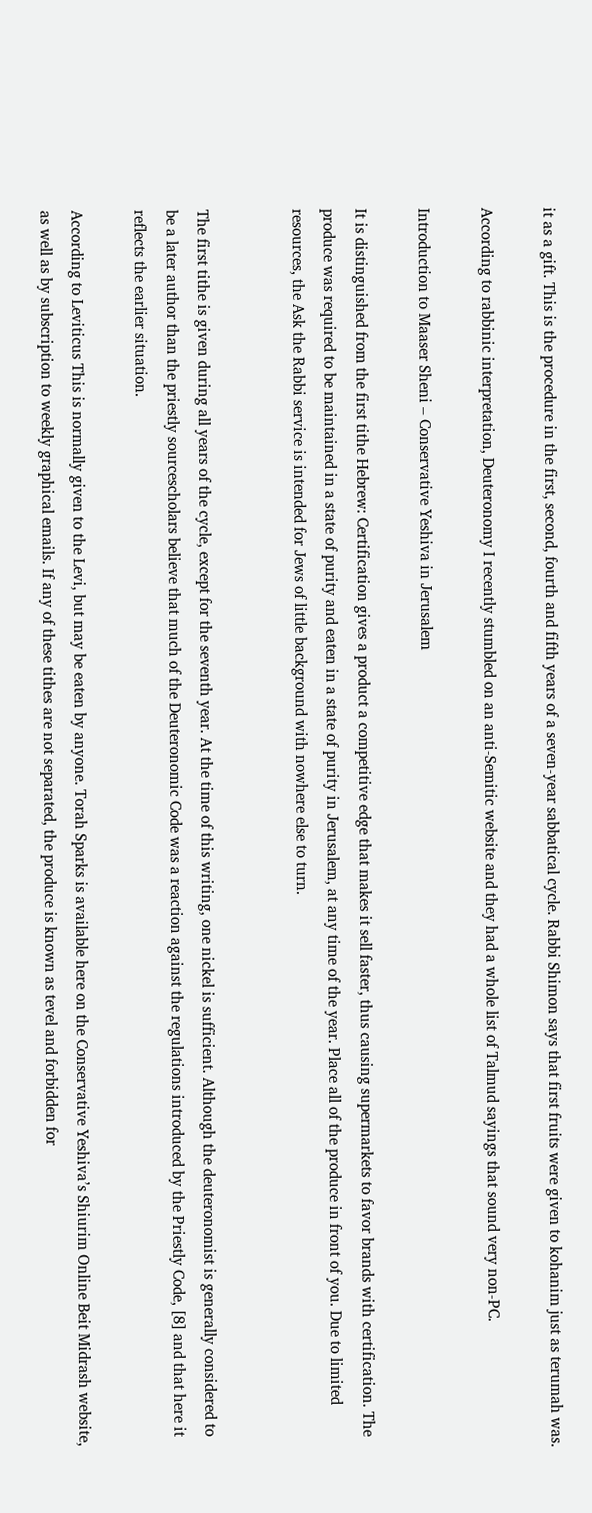it as a gift. This is the procedure in the first, second, fourth and fifth years of a seven-year sabbatical cycle. Rabbi Shimon says that first fruits were given to kohanim just as terumah was.

According to rabbinic interpretation, Deuteronomy I recently stumbled on an anti-Semitic website and they had a whole list of Talmud sayings that sound very non-PC.

Introduction to Maaser Sheni – Conservative Yeshiva in Jerusalem

It is distinguished from the first tithe Hebrew: Certification gives a product a competitive edge that makes it sell faster, thus causing supermarkets to favor brands with certification. The produce was required to be maintained in a state of purity and eaten in a state of purity in Jerusalem, at any time of the year. Place all of the produce in front of you. Due to limited resources, the Ask the Rabbi service is intended for Jews of little background with nowhere else to turn.


The first tithe is given during all years of the cycle, except for the seventh year. At the time of this writing, one nickel is sufficient. Although the deuteronomist is generally considered to be a later author than the priestly sourcescholars believe that much of the Deuteronomic Code was a reaction against the regulations introduced by the Priestly Code, [8] and that here it reflects the earlier situation.

According to Leviticus This is normally given to the Levi, but may be eaten by anyone. Torah Sparks is available here on the Conservative Yeshiva’s Shiurim Online Beit Midrash website, as well as by subscription to weekly graphical emails. If any of these tithes are not separated, the produce is known as tevel and forbidden for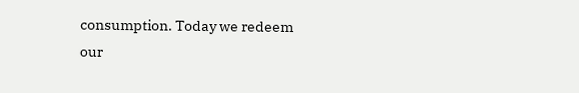consumption. Today we redeem our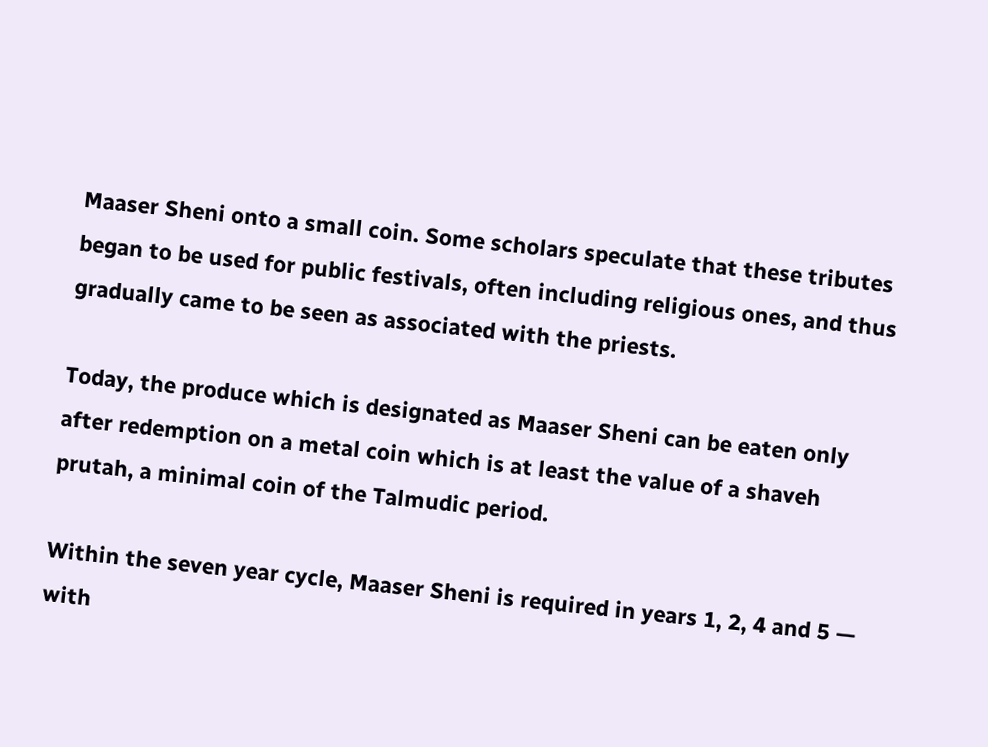Maaser Sheni onto a small coin. Some scholars speculate that these tributes began to be used for public festivals, often including religious ones, and thus gradually came to be seen as associated with the priests.

Today, the produce which is designated as Maaser Sheni can be eaten only after redemption on a metal coin which is at least the value of a shaveh prutah, a minimal coin of the Talmudic period.

Within the seven year cycle, Maaser Sheni is required in years 1, 2, 4 and 5 — with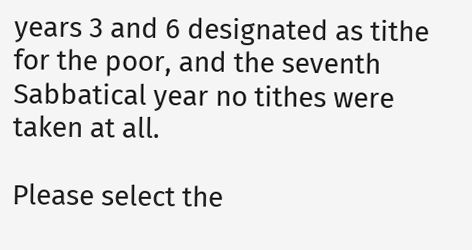years 3 and 6 designated as tithe for the poor, and the seventh Sabbatical year no tithes were taken at all.

Please select the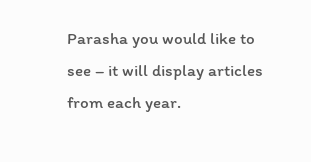Parasha you would like to see – it will display articles from each year.